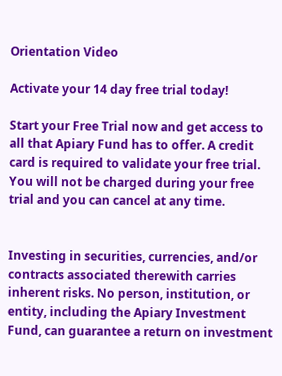Orientation Video

Activate your 14 day free trial today!

Start your Free Trial now and get access to all that Apiary Fund has to offer. A credit card is required to validate your free trial. You will not be charged during your free trial and you can cancel at any time.


Investing in securities, currencies, and/or contracts associated therewith carries inherent risks. No person, institution, or entity, including the Apiary Investment Fund, can guarantee a return on investment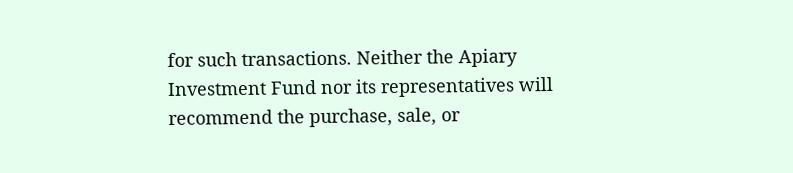for such transactions. Neither the Apiary Investment Fund nor its representatives will recommend the purchase, sale, or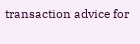transaction advice for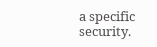a specific security.